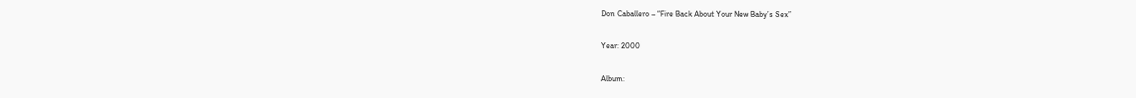Don Caballero – “Fire Back About Your New Baby’s Sex”

Year: 2000

Album: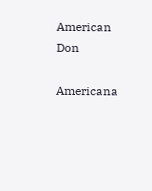American Don

Americana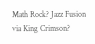Math Rock? Jazz Fusion via King Crimson?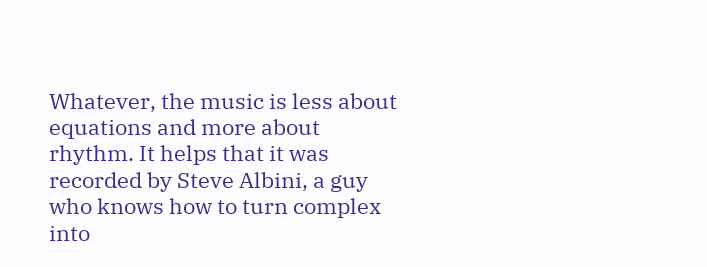Whatever, the music is less about equations and more about rhythm. It helps that it was recorded by Steve Albini, a guy who knows how to turn complex into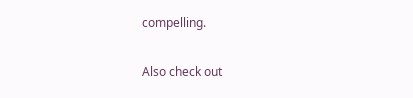compelling.

Also check out